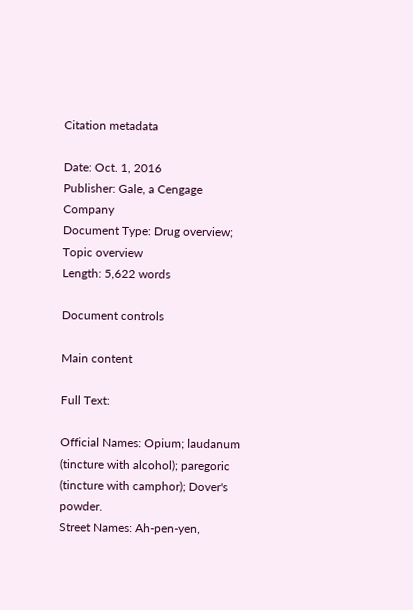Citation metadata

Date: Oct. 1, 2016
Publisher: Gale, a Cengage Company
Document Type: Drug overview; Topic overview
Length: 5,622 words

Document controls

Main content

Full Text:

Official Names: Opium; laudanum (tincture with alcohol); paregoric (tincture with camphor); Dover's powder.
Street Names: Ah-pen-yen,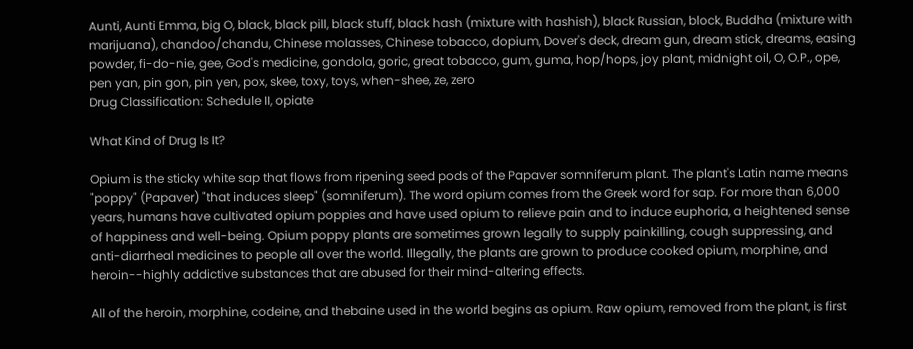Aunti, Aunti Emma, big O, black, black pill, black stuff, black hash (mixture with hashish), black Russian, block, Buddha (mixture with marijuana), chandoo/chandu, Chinese molasses, Chinese tobacco, dopium, Dover's deck, dream gun, dream stick, dreams, easing powder, fi-do-nie, gee, God's medicine, gondola, goric, great tobacco, gum, guma, hop/hops, joy plant, midnight oil, O, O.P., ope, pen yan, pin gon, pin yen, pox, skee, toxy, toys, when-shee, ze, zero
Drug Classification: Schedule II, opiate

What Kind of Drug Is It?

Opium is the sticky white sap that flows from ripening seed pods of the Papaver somniferum plant. The plant's Latin name means "poppy" (Papaver) "that induces sleep" (somniferum). The word opium comes from the Greek word for sap. For more than 6,000 years, humans have cultivated opium poppies and have used opium to relieve pain and to induce euphoria, a heightened sense of happiness and well-being. Opium poppy plants are sometimes grown legally to supply painkilling, cough suppressing, and anti-diarrheal medicines to people all over the world. Illegally, the plants are grown to produce cooked opium, morphine, and heroin--highly addictive substances that are abused for their mind-altering effects.

All of the heroin, morphine, codeine, and thebaine used in the world begins as opium. Raw opium, removed from the plant, is first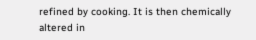refined by cooking. It is then chemically altered in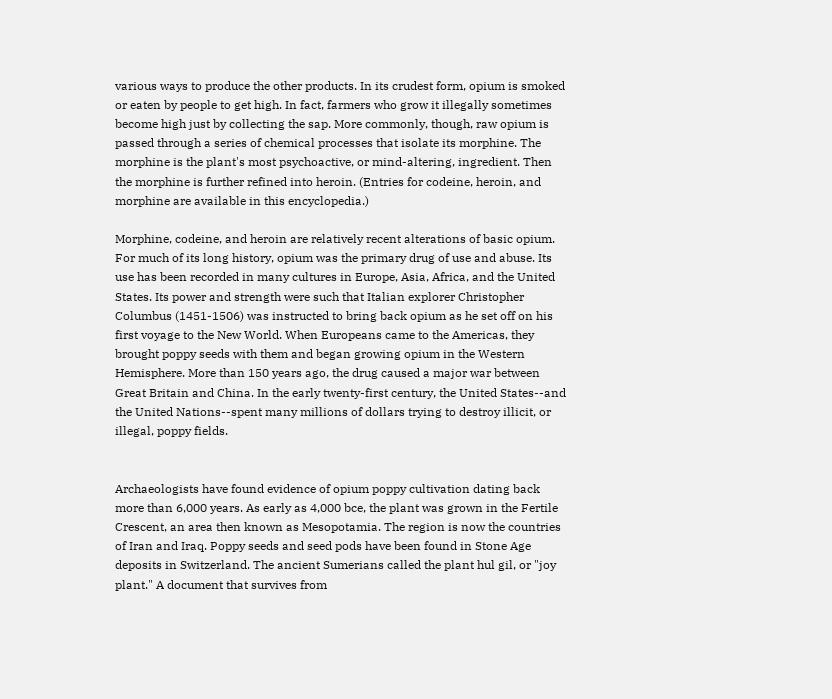various ways to produce the other products. In its crudest form, opium is smoked or eaten by people to get high. In fact, farmers who grow it illegally sometimes become high just by collecting the sap. More commonly, though, raw opium is passed through a series of chemical processes that isolate its morphine. The morphine is the plant's most psychoactive, or mind-altering, ingredient. Then the morphine is further refined into heroin. (Entries for codeine, heroin, and morphine are available in this encyclopedia.)

Morphine, codeine, and heroin are relatively recent alterations of basic opium. For much of its long history, opium was the primary drug of use and abuse. Its use has been recorded in many cultures in Europe, Asia, Africa, and the United States. Its power and strength were such that Italian explorer Christopher Columbus (1451-1506) was instructed to bring back opium as he set off on his first voyage to the New World. When Europeans came to the Americas, they brought poppy seeds with them and began growing opium in the Western Hemisphere. More than 150 years ago, the drug caused a major war between Great Britain and China. In the early twenty-first century, the United States--and the United Nations--spent many millions of dollars trying to destroy illicit, or illegal, poppy fields.


Archaeologists have found evidence of opium poppy cultivation dating back more than 6,000 years. As early as 4,000 bce, the plant was grown in the Fertile Crescent, an area then known as Mesopotamia. The region is now the countries of Iran and Iraq. Poppy seeds and seed pods have been found in Stone Age deposits in Switzerland. The ancient Sumerians called the plant hul gil, or "joy plant." A document that survives from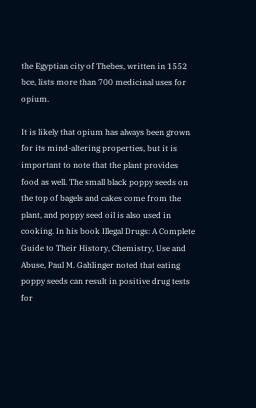the Egyptian city of Thebes, written in 1552 bce, lists more than 700 medicinal uses for opium.

It is likely that opium has always been grown for its mind-altering properties, but it is important to note that the plant provides food as well. The small black poppy seeds on the top of bagels and cakes come from the plant, and poppy seed oil is also used in cooking. In his book Illegal Drugs: A Complete Guide to Their History, Chemistry, Use and Abuse, Paul M. Gahlinger noted that eating poppy seeds can result in positive drug tests for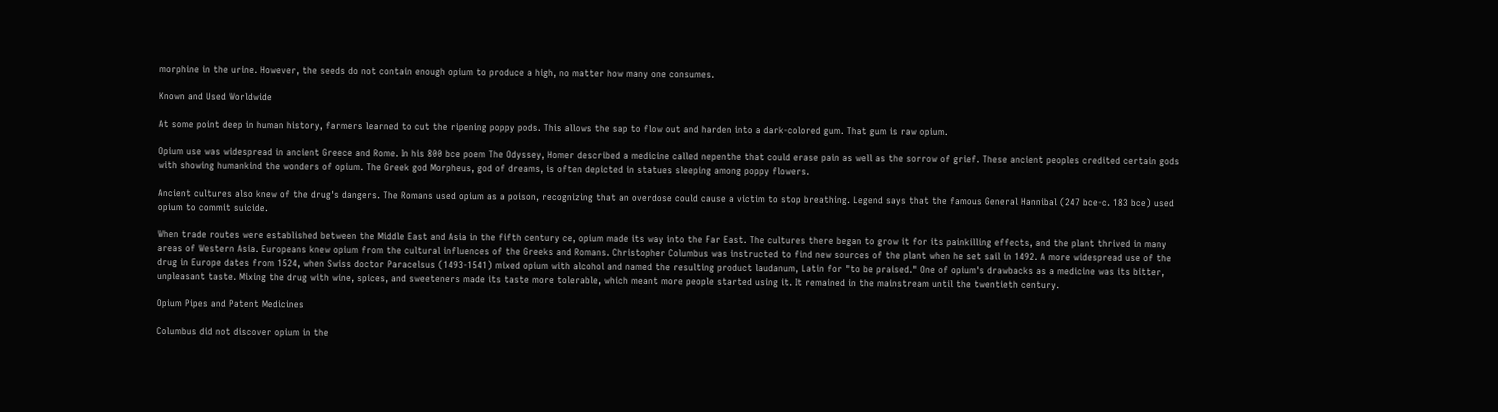morphine in the urine. However, the seeds do not contain enough opium to produce a high, no matter how many one consumes.

Known and Used Worldwide

At some point deep in human history, farmers learned to cut the ripening poppy pods. This allows the sap to flow out and harden into a dark-colored gum. That gum is raw opium.

Opium use was widespread in ancient Greece and Rome. In his 800 bce poem The Odyssey, Homer described a medicine called nepenthe that could erase pain as well as the sorrow of grief. These ancient peoples credited certain gods with showing humankind the wonders of opium. The Greek god Morpheus, god of dreams, is often depicted in statues sleeping among poppy flowers.

Ancient cultures also knew of the drug's dangers. The Romans used opium as a poison, recognizing that an overdose could cause a victim to stop breathing. Legend says that the famous General Hannibal (247 bce-c. 183 bce) used opium to commit suicide.

When trade routes were established between the Middle East and Asia in the fifth century ce, opium made its way into the Far East. The cultures there began to grow it for its painkilling effects, and the plant thrived in many areas of Western Asia. Europeans knew opium from the cultural influences of the Greeks and Romans. Christopher Columbus was instructed to find new sources of the plant when he set sail in 1492. A more widespread use of the drug in Europe dates from 1524, when Swiss doctor Paracelsus (1493-1541) mixed opium with alcohol and named the resulting product laudanum, Latin for "to be praised." One of opium's drawbacks as a medicine was its bitter, unpleasant taste. Mixing the drug with wine, spices, and sweeteners made its taste more tolerable, which meant more people started using it. It remained in the mainstream until the twentieth century.

Opium Pipes and Patent Medicines

Columbus did not discover opium in the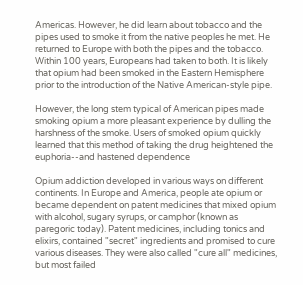Americas. However, he did learn about tobacco and the pipes used to smoke it from the native peoples he met. He returned to Europe with both the pipes and the tobacco. Within 100 years, Europeans had taken to both. It is likely that opium had been smoked in the Eastern Hemisphere prior to the introduction of the Native American-style pipe.

However, the long stem typical of American pipes made smoking opium a more pleasant experience by dulling the harshness of the smoke. Users of smoked opium quickly learned that this method of taking the drug heightened the euphoria--and hastened dependence

Opium addiction developed in various ways on different continents. In Europe and America, people ate opium or became dependent on patent medicines that mixed opium with alcohol, sugary syrups, or camphor (known as paregoric today). Patent medicines, including tonics and elixirs, contained "secret" ingredients and promised to cure various diseases. They were also called "cure all" medicines, but most failed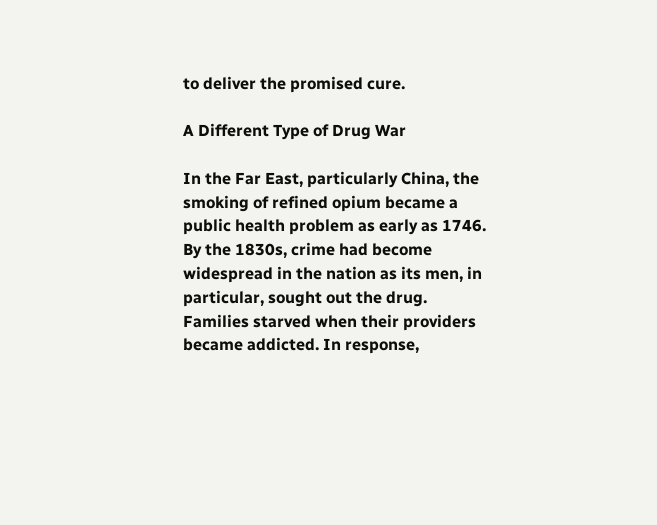to deliver the promised cure.

A Different Type of Drug War

In the Far East, particularly China, the smoking of refined opium became a public health problem as early as 1746. By the 1830s, crime had become widespread in the nation as its men, in particular, sought out the drug. Families starved when their providers became addicted. In response,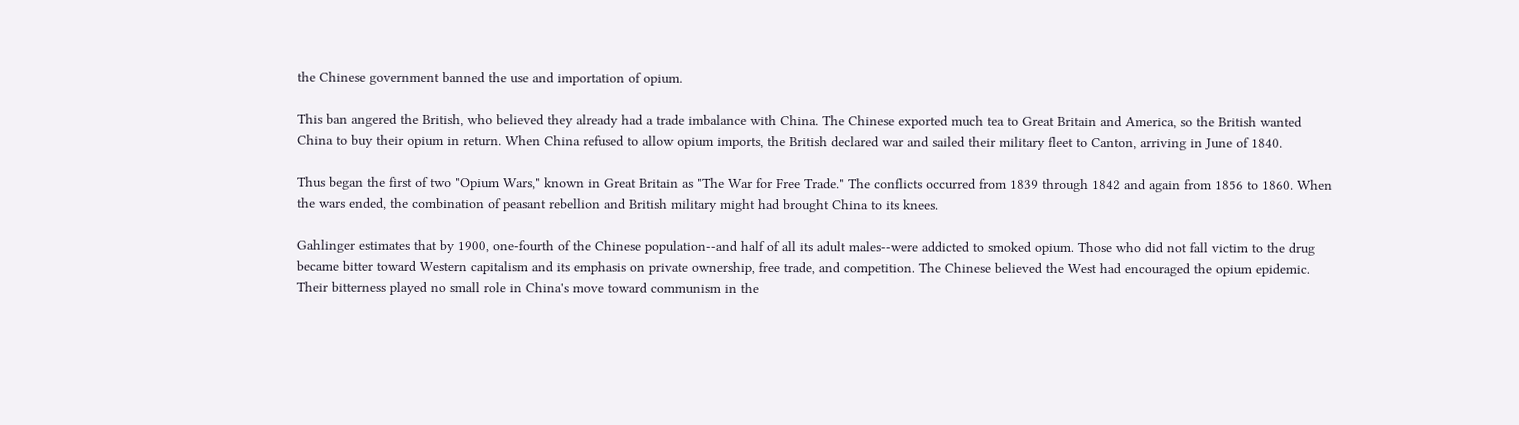the Chinese government banned the use and importation of opium.

This ban angered the British, who believed they already had a trade imbalance with China. The Chinese exported much tea to Great Britain and America, so the British wanted China to buy their opium in return. When China refused to allow opium imports, the British declared war and sailed their military fleet to Canton, arriving in June of 1840.

Thus began the first of two "Opium Wars," known in Great Britain as "The War for Free Trade." The conflicts occurred from 1839 through 1842 and again from 1856 to 1860. When the wars ended, the combination of peasant rebellion and British military might had brought China to its knees.

Gahlinger estimates that by 1900, one-fourth of the Chinese population--and half of all its adult males--were addicted to smoked opium. Those who did not fall victim to the drug became bitter toward Western capitalism and its emphasis on private ownership, free trade, and competition. The Chinese believed the West had encouraged the opium epidemic. Their bitterness played no small role in China's move toward communism in the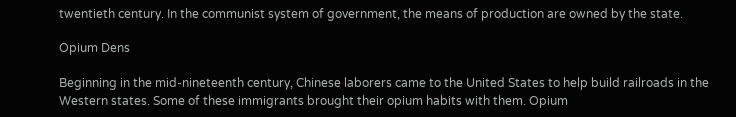twentieth century. In the communist system of government, the means of production are owned by the state.

Opium Dens

Beginning in the mid-nineteenth century, Chinese laborers came to the United States to help build railroads in the Western states. Some of these immigrants brought their opium habits with them. Opium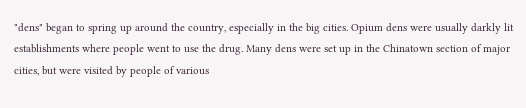"dens" began to spring up around the country, especially in the big cities. Opium dens were usually darkly lit establishments where people went to use the drug. Many dens were set up in the Chinatown section of major cities, but were visited by people of various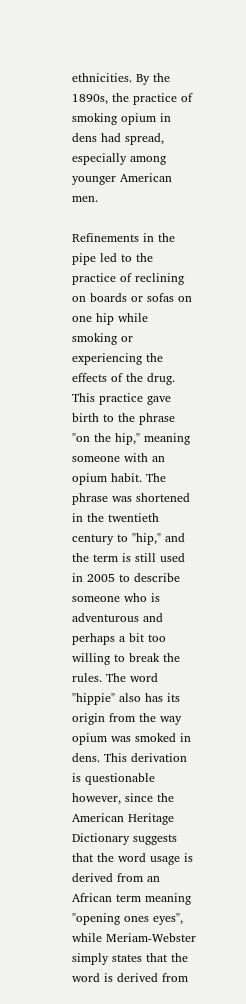ethnicities. By the 1890s, the practice of smoking opium in dens had spread, especially among younger American men.

Refinements in the pipe led to the practice of reclining on boards or sofas on one hip while smoking or experiencing the effects of the drug. This practice gave birth to the phrase "on the hip," meaning someone with an opium habit. The phrase was shortened in the twentieth century to "hip," and the term is still used in 2005 to describe someone who is adventurous and perhaps a bit too willing to break the rules. The word "hippie" also has its origin from the way opium was smoked in dens. This derivation is questionable however, since the American Heritage Dictionary suggests that the word usage is derived from an African term meaning "opening ones eyes", while Meriam-Webster simply states that the word is derived from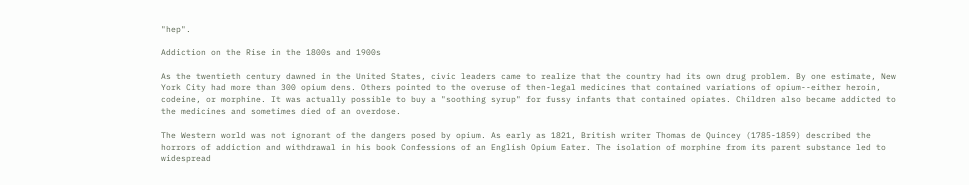"hep".

Addiction on the Rise in the 1800s and 1900s

As the twentieth century dawned in the United States, civic leaders came to realize that the country had its own drug problem. By one estimate, New York City had more than 300 opium dens. Others pointed to the overuse of then-legal medicines that contained variations of opium--either heroin, codeine, or morphine. It was actually possible to buy a "soothing syrup" for fussy infants that contained opiates. Children also became addicted to the medicines and sometimes died of an overdose.

The Western world was not ignorant of the dangers posed by opium. As early as 1821, British writer Thomas de Quincey (1785-1859) described the horrors of addiction and withdrawal in his book Confessions of an English Opium Eater. The isolation of morphine from its parent substance led to widespread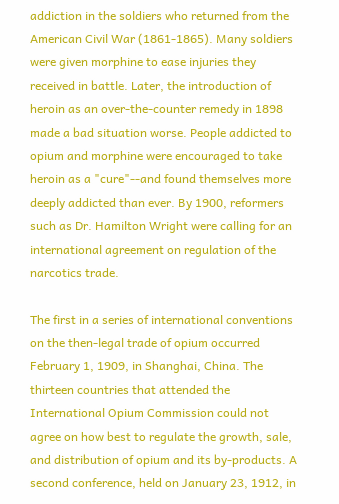addiction in the soldiers who returned from the American Civil War (1861-1865). Many soldiers were given morphine to ease injuries they received in battle. Later, the introduction of heroin as an over-the-counter remedy in 1898 made a bad situation worse. People addicted to opium and morphine were encouraged to take heroin as a "cure"--and found themselves more deeply addicted than ever. By 1900, reformers such as Dr. Hamilton Wright were calling for an international agreement on regulation of the narcotics trade.

The first in a series of international conventions on the then-legal trade of opium occurred February 1, 1909, in Shanghai, China. The thirteen countries that attended the International Opium Commission could not agree on how best to regulate the growth, sale, and distribution of opium and its by-products. A second conference, held on January 23, 1912, in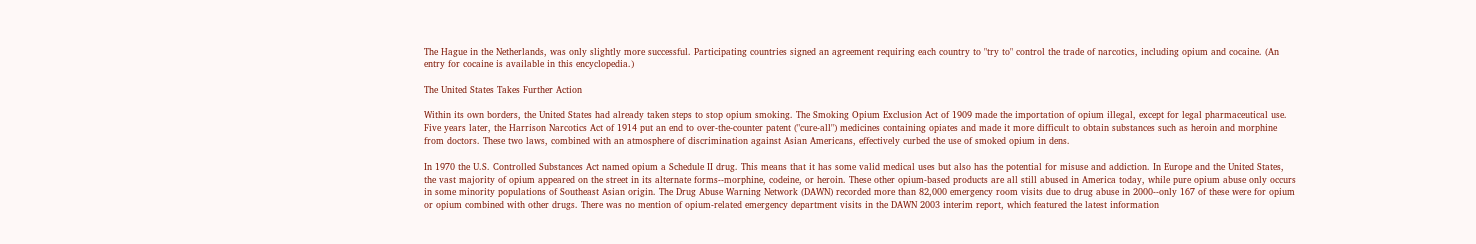The Hague in the Netherlands, was only slightly more successful. Participating countries signed an agreement requiring each country to "try to" control the trade of narcotics, including opium and cocaine. (An entry for cocaine is available in this encyclopedia.)

The United States Takes Further Action

Within its own borders, the United States had already taken steps to stop opium smoking. The Smoking Opium Exclusion Act of 1909 made the importation of opium illegal, except for legal pharmaceutical use. Five years later, the Harrison Narcotics Act of 1914 put an end to over-the-counter patent ("cure-all") medicines containing opiates and made it more difficult to obtain substances such as heroin and morphine from doctors. These two laws, combined with an atmosphere of discrimination against Asian Americans, effectively curbed the use of smoked opium in dens.

In 1970 the U.S. Controlled Substances Act named opium a Schedule II drug. This means that it has some valid medical uses but also has the potential for misuse and addiction. In Europe and the United States, the vast majority of opium appeared on the street in its alternate forms--morphine, codeine, or heroin. These other opium-based products are all still abused in America today, while pure opium abuse only occurs in some minority populations of Southeast Asian origin. The Drug Abuse Warning Network (DAWN) recorded more than 82,000 emergency room visits due to drug abuse in 2000--only 167 of these were for opium or opium combined with other drugs. There was no mention of opium-related emergency department visits in the DAWN 2003 interim report, which featured the latest information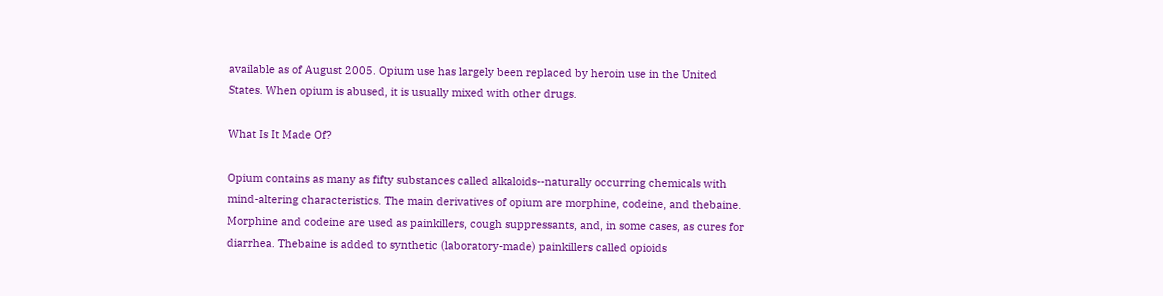available as of August 2005. Opium use has largely been replaced by heroin use in the United States. When opium is abused, it is usually mixed with other drugs.

What Is It Made Of?

Opium contains as many as fifty substances called alkaloids--naturally occurring chemicals with mind-altering characteristics. The main derivatives of opium are morphine, codeine, and thebaine. Morphine and codeine are used as painkillers, cough suppressants, and, in some cases, as cures for diarrhea. Thebaine is added to synthetic (laboratory-made) painkillers called opioids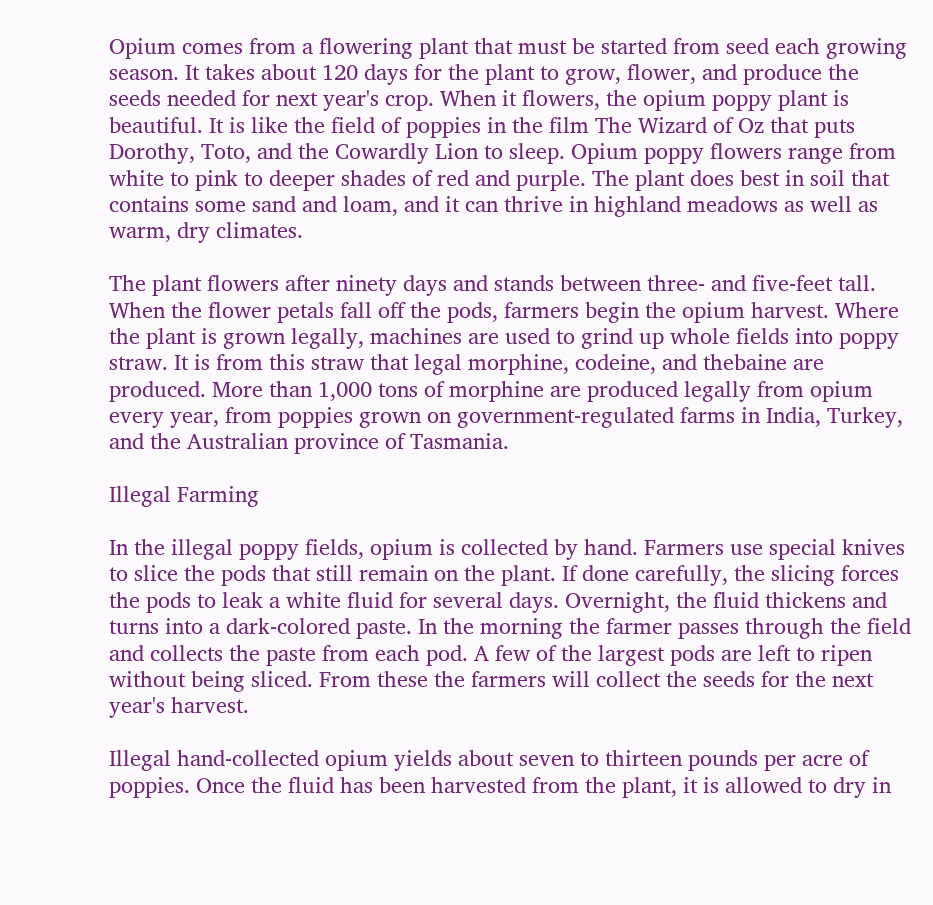Opium comes from a flowering plant that must be started from seed each growing season. It takes about 120 days for the plant to grow, flower, and produce the seeds needed for next year's crop. When it flowers, the opium poppy plant is beautiful. It is like the field of poppies in the film The Wizard of Oz that puts Dorothy, Toto, and the Cowardly Lion to sleep. Opium poppy flowers range from white to pink to deeper shades of red and purple. The plant does best in soil that contains some sand and loam, and it can thrive in highland meadows as well as warm, dry climates.

The plant flowers after ninety days and stands between three- and five-feet tall. When the flower petals fall off the pods, farmers begin the opium harvest. Where the plant is grown legally, machines are used to grind up whole fields into poppy straw. It is from this straw that legal morphine, codeine, and thebaine are produced. More than 1,000 tons of morphine are produced legally from opium every year, from poppies grown on government-regulated farms in India, Turkey, and the Australian province of Tasmania.

Illegal Farming

In the illegal poppy fields, opium is collected by hand. Farmers use special knives to slice the pods that still remain on the plant. If done carefully, the slicing forces the pods to leak a white fluid for several days. Overnight, the fluid thickens and turns into a dark-colored paste. In the morning the farmer passes through the field and collects the paste from each pod. A few of the largest pods are left to ripen without being sliced. From these the farmers will collect the seeds for the next year's harvest.

Illegal hand-collected opium yields about seven to thirteen pounds per acre of poppies. Once the fluid has been harvested from the plant, it is allowed to dry in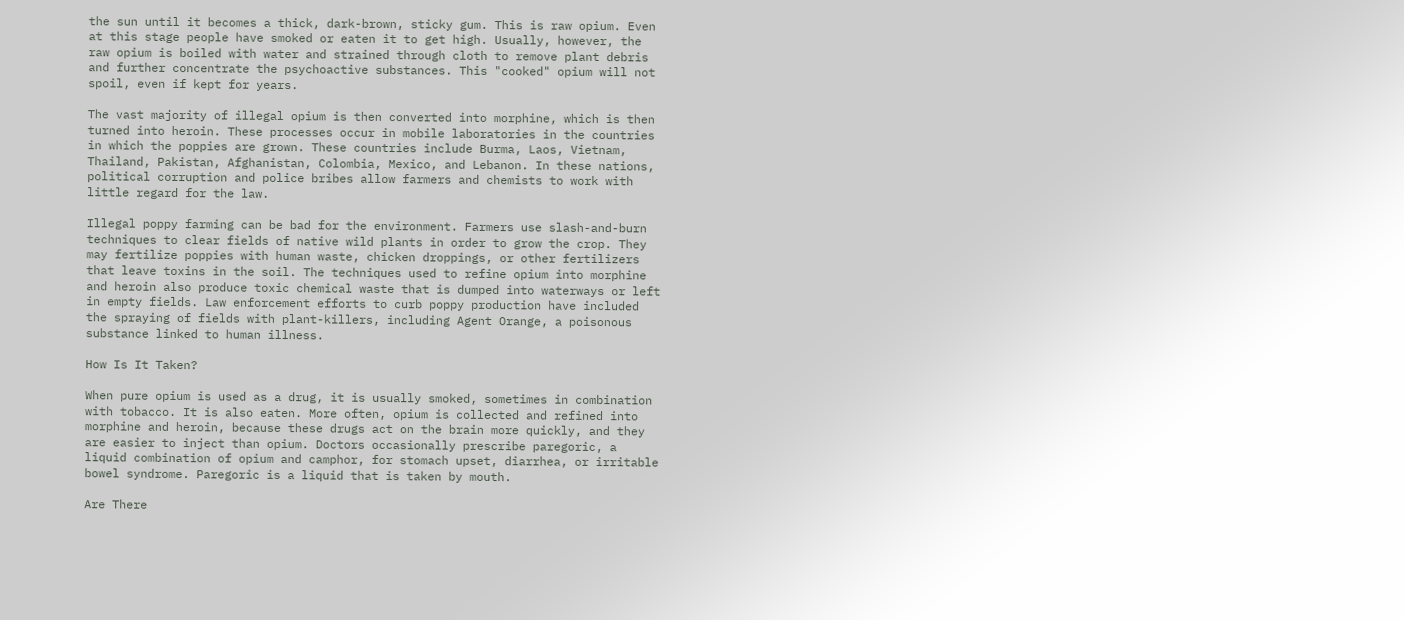the sun until it becomes a thick, dark-brown, sticky gum. This is raw opium. Even at this stage people have smoked or eaten it to get high. Usually, however, the raw opium is boiled with water and strained through cloth to remove plant debris and further concentrate the psychoactive substances. This "cooked" opium will not spoil, even if kept for years.

The vast majority of illegal opium is then converted into morphine, which is then turned into heroin. These processes occur in mobile laboratories in the countries in which the poppies are grown. These countries include Burma, Laos, Vietnam, Thailand, Pakistan, Afghanistan, Colombia, Mexico, and Lebanon. In these nations, political corruption and police bribes allow farmers and chemists to work with little regard for the law.

Illegal poppy farming can be bad for the environment. Farmers use slash-and-burn techniques to clear fields of native wild plants in order to grow the crop. They may fertilize poppies with human waste, chicken droppings, or other fertilizers that leave toxins in the soil. The techniques used to refine opium into morphine and heroin also produce toxic chemical waste that is dumped into waterways or left in empty fields. Law enforcement efforts to curb poppy production have included the spraying of fields with plant-killers, including Agent Orange, a poisonous substance linked to human illness.

How Is It Taken?

When pure opium is used as a drug, it is usually smoked, sometimes in combination with tobacco. It is also eaten. More often, opium is collected and refined into morphine and heroin, because these drugs act on the brain more quickly, and they are easier to inject than opium. Doctors occasionally prescribe paregoric, a liquid combination of opium and camphor, for stomach upset, diarrhea, or irritable bowel syndrome. Paregoric is a liquid that is taken by mouth.

Are There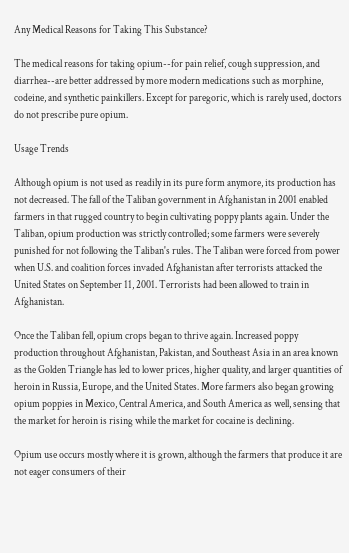Any Medical Reasons for Taking This Substance?

The medical reasons for taking opium--for pain relief, cough suppression, and diarrhea--are better addressed by more modern medications such as morphine, codeine, and synthetic painkillers. Except for paregoric, which is rarely used, doctors do not prescribe pure opium.

Usage Trends

Although opium is not used as readily in its pure form anymore, its production has not decreased. The fall of the Taliban government in Afghanistan in 2001 enabled farmers in that rugged country to begin cultivating poppy plants again. Under the Taliban, opium production was strictly controlled; some farmers were severely punished for not following the Taliban's rules. The Taliban were forced from power when U.S. and coalition forces invaded Afghanistan after terrorists attacked the United States on September 11, 2001. Terrorists had been allowed to train in Afghanistan.

Once the Taliban fell, opium crops began to thrive again. Increased poppy production throughout Afghanistan, Pakistan, and Southeast Asia in an area known as the Golden Triangle has led to lower prices, higher quality, and larger quantities of heroin in Russia, Europe, and the United States. More farmers also began growing opium poppies in Mexico, Central America, and South America as well, sensing that the market for heroin is rising while the market for cocaine is declining.

Opium use occurs mostly where it is grown, although the farmers that produce it are not eager consumers of their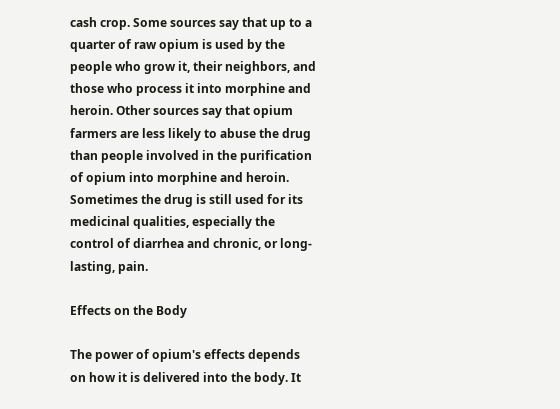cash crop. Some sources say that up to a quarter of raw opium is used by the people who grow it, their neighbors, and those who process it into morphine and heroin. Other sources say that opium farmers are less likely to abuse the drug than people involved in the purification of opium into morphine and heroin. Sometimes the drug is still used for its medicinal qualities, especially the control of diarrhea and chronic, or long-lasting, pain.

Effects on the Body

The power of opium's effects depends on how it is delivered into the body. It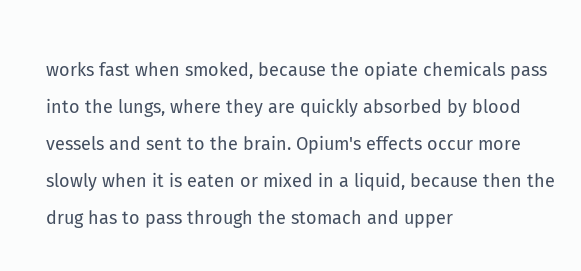works fast when smoked, because the opiate chemicals pass into the lungs, where they are quickly absorbed by blood vessels and sent to the brain. Opium's effects occur more slowly when it is eaten or mixed in a liquid, because then the drug has to pass through the stomach and upper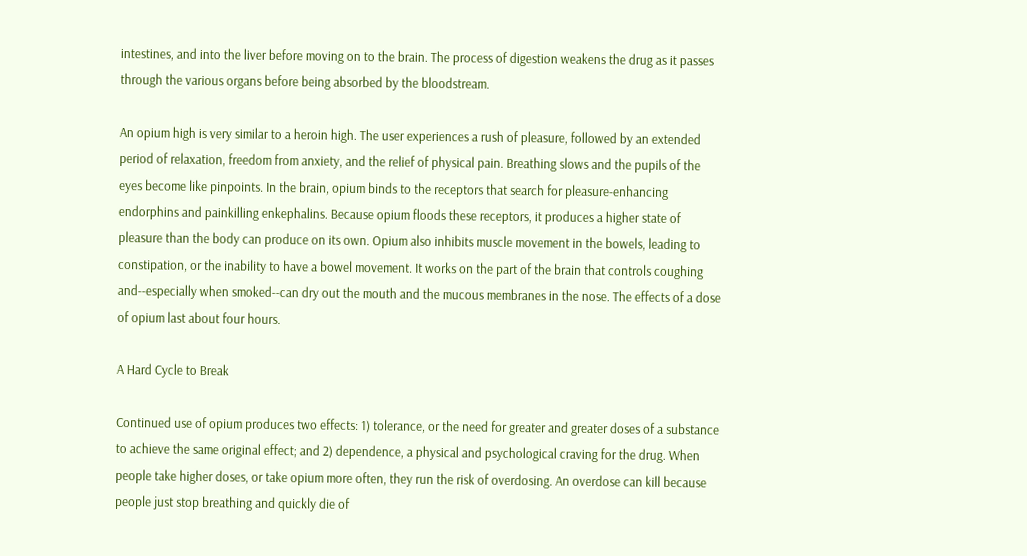intestines, and into the liver before moving on to the brain. The process of digestion weakens the drug as it passes through the various organs before being absorbed by the bloodstream.

An opium high is very similar to a heroin high. The user experiences a rush of pleasure, followed by an extended period of relaxation, freedom from anxiety, and the relief of physical pain. Breathing slows and the pupils of the eyes become like pinpoints. In the brain, opium binds to the receptors that search for pleasure-enhancing endorphins and painkilling enkephalins. Because opium floods these receptors, it produces a higher state of pleasure than the body can produce on its own. Opium also inhibits muscle movement in the bowels, leading to constipation, or the inability to have a bowel movement. It works on the part of the brain that controls coughing and--especially when smoked--can dry out the mouth and the mucous membranes in the nose. The effects of a dose of opium last about four hours.

A Hard Cycle to Break

Continued use of opium produces two effects: 1) tolerance, or the need for greater and greater doses of a substance to achieve the same original effect; and 2) dependence, a physical and psychological craving for the drug. When people take higher doses, or take opium more often, they run the risk of overdosing. An overdose can kill because people just stop breathing and quickly die of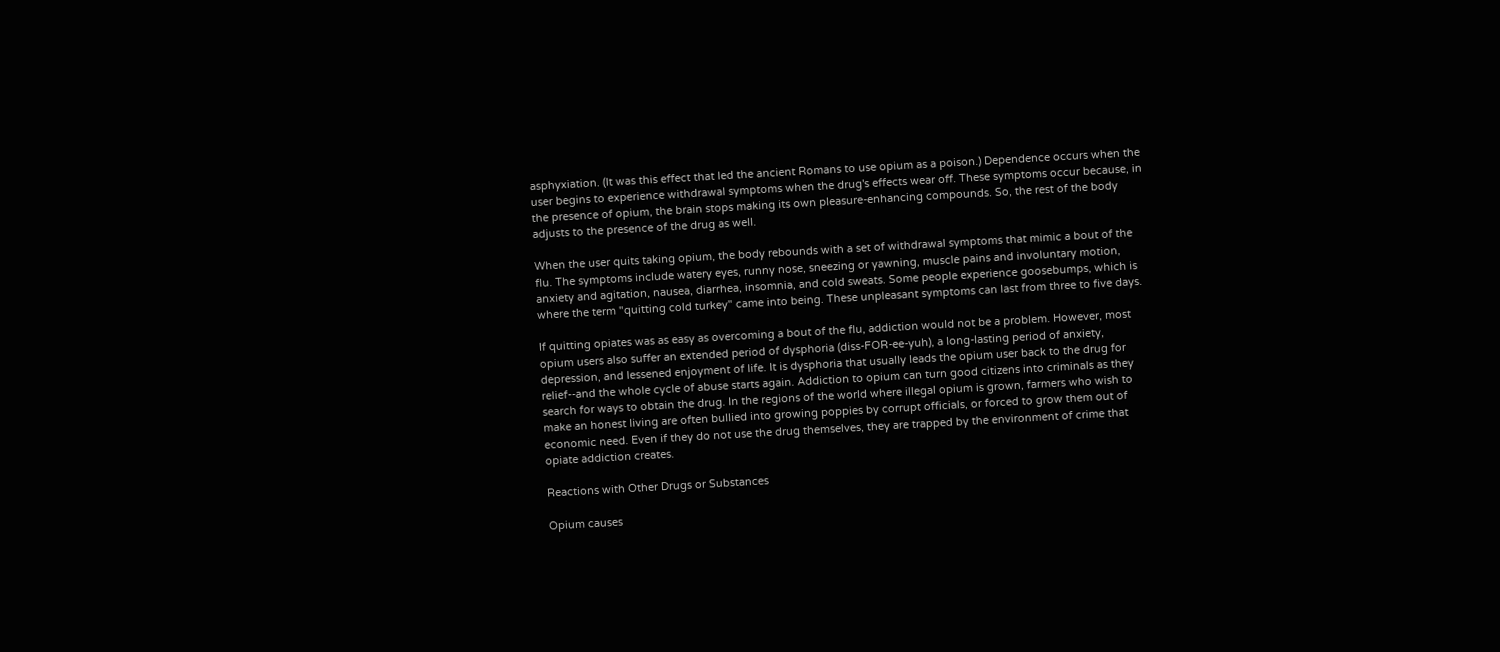asphyxiation. (It was this effect that led the ancient Romans to use opium as a poison.) Dependence occurs when the user begins to experience withdrawal symptoms when the drug's effects wear off. These symptoms occur because, in the presence of opium, the brain stops making its own pleasure-enhancing compounds. So, the rest of the body adjusts to the presence of the drug as well.

When the user quits taking opium, the body rebounds with a set of withdrawal symptoms that mimic a bout of the flu. The symptoms include watery eyes, runny nose, sneezing or yawning, muscle pains and involuntary motion, anxiety and agitation, nausea, diarrhea, insomnia, and cold sweats. Some people experience goosebumps, which is where the term "quitting cold turkey" came into being. These unpleasant symptoms can last from three to five days.

If quitting opiates was as easy as overcoming a bout of the flu, addiction would not be a problem. However, most opium users also suffer an extended period of dysphoria (diss-FOR-ee-yuh), a long-lasting period of anxiety, depression, and lessened enjoyment of life. It is dysphoria that usually leads the opium user back to the drug for relief--and the whole cycle of abuse starts again. Addiction to opium can turn good citizens into criminals as they search for ways to obtain the drug. In the regions of the world where illegal opium is grown, farmers who wish to make an honest living are often bullied into growing poppies by corrupt officials, or forced to grow them out of economic need. Even if they do not use the drug themselves, they are trapped by the environment of crime that opiate addiction creates.

Reactions with Other Drugs or Substances

Opium causes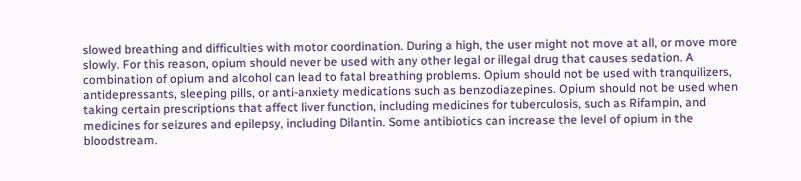slowed breathing and difficulties with motor coordination. During a high, the user might not move at all, or move more slowly. For this reason, opium should never be used with any other legal or illegal drug that causes sedation. A combination of opium and alcohol can lead to fatal breathing problems. Opium should not be used with tranquilizers, antidepressants, sleeping pills, or anti-anxiety medications such as benzodiazepines. Opium should not be used when taking certain prescriptions that affect liver function, including medicines for tuberculosis, such as Rifampin, and medicines for seizures and epilepsy, including Dilantin. Some antibiotics can increase the level of opium in the bloodstream.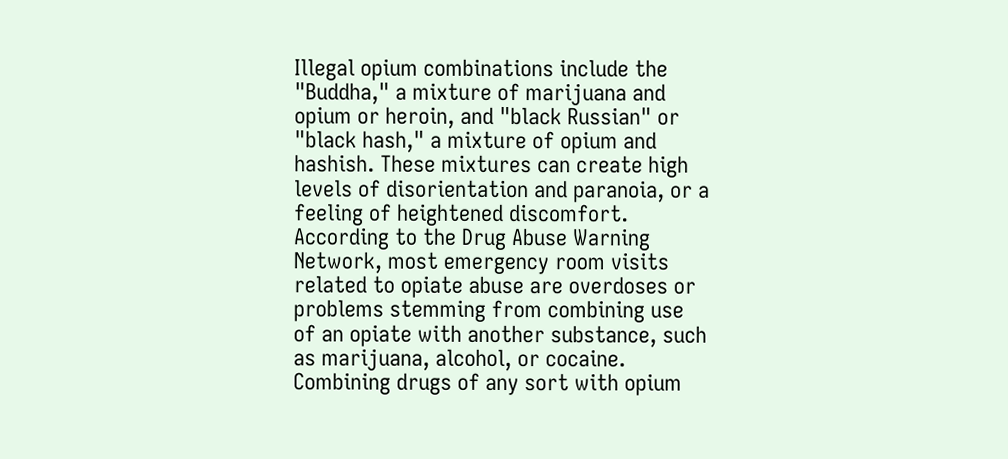Illegal opium combinations include the "Buddha," a mixture of marijuana and opium or heroin, and "black Russian" or "black hash," a mixture of opium and hashish. These mixtures can create high levels of disorientation and paranoia, or a feeling of heightened discomfort. According to the Drug Abuse Warning Network, most emergency room visits related to opiate abuse are overdoses or problems stemming from combining use of an opiate with another substance, such as marijuana, alcohol, or cocaine. Combining drugs of any sort with opium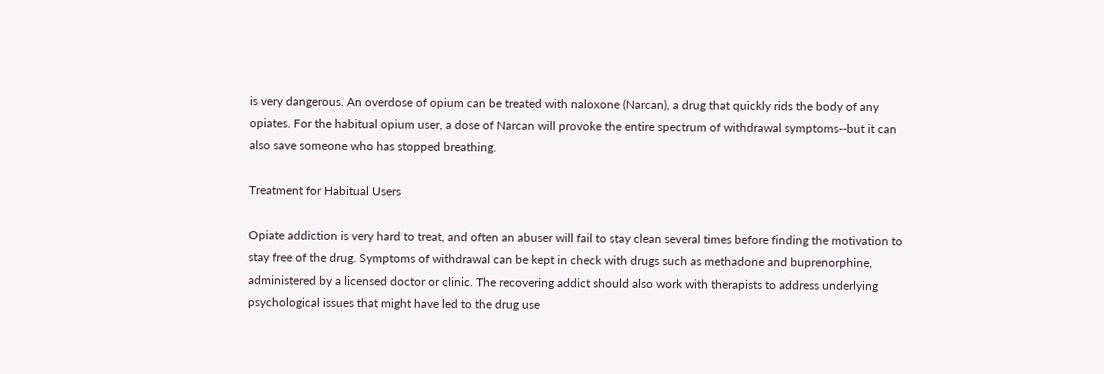is very dangerous. An overdose of opium can be treated with naloxone (Narcan), a drug that quickly rids the body of any opiates. For the habitual opium user, a dose of Narcan will provoke the entire spectrum of withdrawal symptoms--but it can also save someone who has stopped breathing.

Treatment for Habitual Users

Opiate addiction is very hard to treat, and often an abuser will fail to stay clean several times before finding the motivation to stay free of the drug. Symptoms of withdrawal can be kept in check with drugs such as methadone and buprenorphine, administered by a licensed doctor or clinic. The recovering addict should also work with therapists to address underlying psychological issues that might have led to the drug use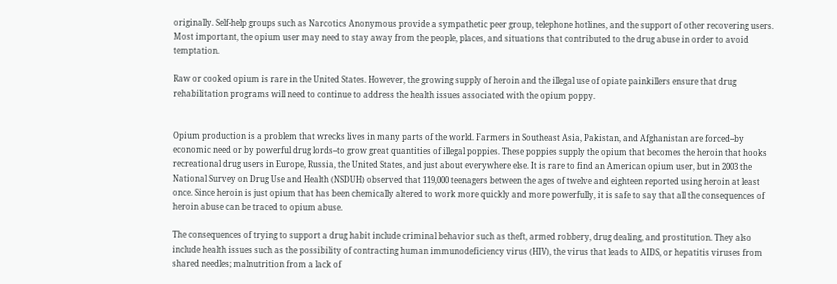originally. Self-help groups such as Narcotics Anonymous provide a sympathetic peer group, telephone hotlines, and the support of other recovering users. Most important, the opium user may need to stay away from the people, places, and situations that contributed to the drug abuse in order to avoid temptation.

Raw or cooked opium is rare in the United States. However, the growing supply of heroin and the illegal use of opiate painkillers ensure that drug rehabilitation programs will need to continue to address the health issues associated with the opium poppy.


Opium production is a problem that wrecks lives in many parts of the world. Farmers in Southeast Asia, Pakistan, and Afghanistan are forced--by economic need or by powerful drug lords--to grow great quantities of illegal poppies. These poppies supply the opium that becomes the heroin that hooks recreational drug users in Europe, Russia, the United States, and just about everywhere else. It is rare to find an American opium user, but in 2003 the National Survey on Drug Use and Health (NSDUH) observed that 119,000 teenagers between the ages of twelve and eighteen reported using heroin at least once. Since heroin is just opium that has been chemically altered to work more quickly and more powerfully, it is safe to say that all the consequences of heroin abuse can be traced to opium abuse.

The consequences of trying to support a drug habit include criminal behavior such as theft, armed robbery, drug dealing, and prostitution. They also include health issues such as the possibility of contracting human immunodeficiency virus (HIV), the virus that leads to AIDS, or hepatitis viruses from shared needles; malnutrition from a lack of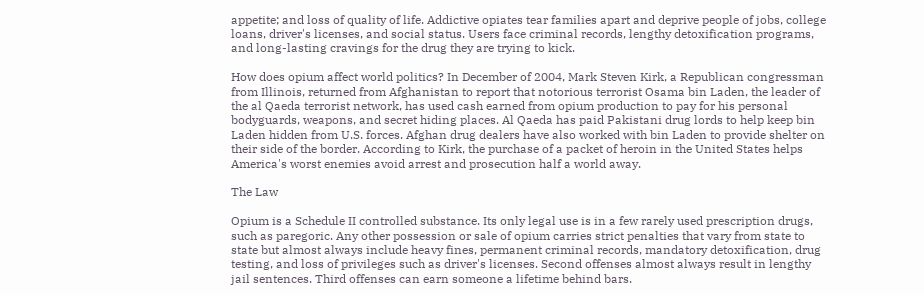appetite; and loss of quality of life. Addictive opiates tear families apart and deprive people of jobs, college loans, driver's licenses, and social status. Users face criminal records, lengthy detoxification programs, and long-lasting cravings for the drug they are trying to kick.

How does opium affect world politics? In December of 2004, Mark Steven Kirk, a Republican congressman from Illinois, returned from Afghanistan to report that notorious terrorist Osama bin Laden, the leader of the al Qaeda terrorist network, has used cash earned from opium production to pay for his personal bodyguards, weapons, and secret hiding places. Al Qaeda has paid Pakistani drug lords to help keep bin Laden hidden from U.S. forces. Afghan drug dealers have also worked with bin Laden to provide shelter on their side of the border. According to Kirk, the purchase of a packet of heroin in the United States helps America's worst enemies avoid arrest and prosecution half a world away.

The Law

Opium is a Schedule II controlled substance. Its only legal use is in a few rarely used prescription drugs, such as paregoric. Any other possession or sale of opium carries strict penalties that vary from state to state but almost always include heavy fines, permanent criminal records, mandatory detoxification, drug testing, and loss of privileges such as driver's licenses. Second offenses almost always result in lengthy jail sentences. Third offenses can earn someone a lifetime behind bars.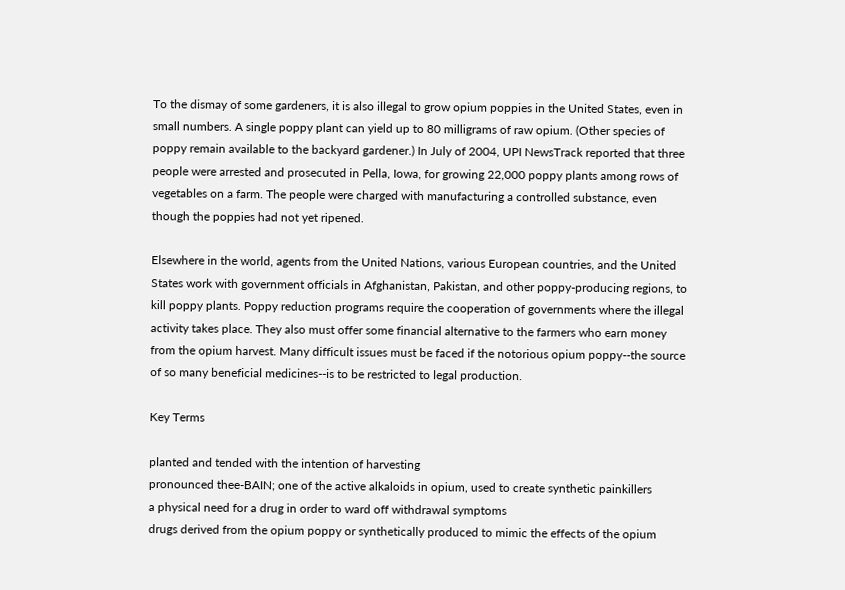To the dismay of some gardeners, it is also illegal to grow opium poppies in the United States, even in small numbers. A single poppy plant can yield up to 80 milligrams of raw opium. (Other species of poppy remain available to the backyard gardener.) In July of 2004, UPI NewsTrack reported that three people were arrested and prosecuted in Pella, Iowa, for growing 22,000 poppy plants among rows of vegetables on a farm. The people were charged with manufacturing a controlled substance, even though the poppies had not yet ripened.

Elsewhere in the world, agents from the United Nations, various European countries, and the United States work with government officials in Afghanistan, Pakistan, and other poppy-producing regions, to kill poppy plants. Poppy reduction programs require the cooperation of governments where the illegal activity takes place. They also must offer some financial alternative to the farmers who earn money from the opium harvest. Many difficult issues must be faced if the notorious opium poppy--the source of so many beneficial medicines--is to be restricted to legal production.

Key Terms

planted and tended with the intention of harvesting
pronounced thee-BAIN; one of the active alkaloids in opium, used to create synthetic painkillers
a physical need for a drug in order to ward off withdrawal symptoms
drugs derived from the opium poppy or synthetically produced to mimic the effects of the opium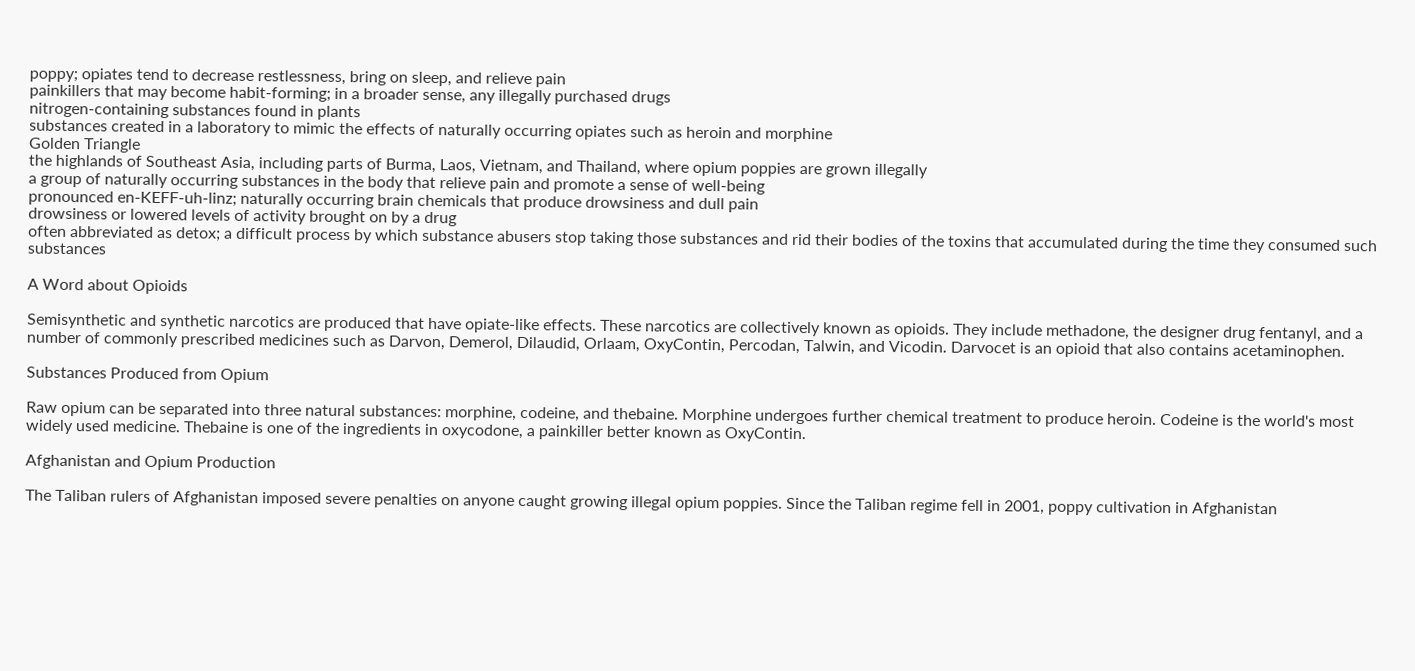poppy; opiates tend to decrease restlessness, bring on sleep, and relieve pain
painkillers that may become habit-forming; in a broader sense, any illegally purchased drugs
nitrogen-containing substances found in plants
substances created in a laboratory to mimic the effects of naturally occurring opiates such as heroin and morphine
Golden Triangle
the highlands of Southeast Asia, including parts of Burma, Laos, Vietnam, and Thailand, where opium poppies are grown illegally
a group of naturally occurring substances in the body that relieve pain and promote a sense of well-being
pronounced en-KEFF-uh-linz; naturally occurring brain chemicals that produce drowsiness and dull pain
drowsiness or lowered levels of activity brought on by a drug
often abbreviated as detox; a difficult process by which substance abusers stop taking those substances and rid their bodies of the toxins that accumulated during the time they consumed such substances

A Word about Opioids

Semisynthetic and synthetic narcotics are produced that have opiate-like effects. These narcotics are collectively known as opioids. They include methadone, the designer drug fentanyl, and a number of commonly prescribed medicines such as Darvon, Demerol, Dilaudid, Orlaam, OxyContin, Percodan, Talwin, and Vicodin. Darvocet is an opioid that also contains acetaminophen.

Substances Produced from Opium

Raw opium can be separated into three natural substances: morphine, codeine, and thebaine. Morphine undergoes further chemical treatment to produce heroin. Codeine is the world's most widely used medicine. Thebaine is one of the ingredients in oxycodone, a painkiller better known as OxyContin.

Afghanistan and Opium Production

The Taliban rulers of Afghanistan imposed severe penalties on anyone caught growing illegal opium poppies. Since the Taliban regime fell in 2001, poppy cultivation in Afghanistan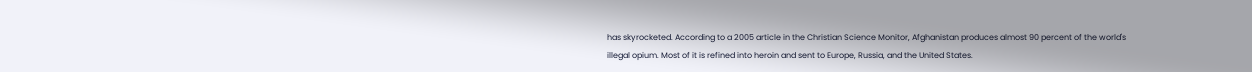has skyrocketed. According to a 2005 article in the Christian Science Monitor, Afghanistan produces almost 90 percent of the world's illegal opium. Most of it is refined into heroin and sent to Europe, Russia, and the United States.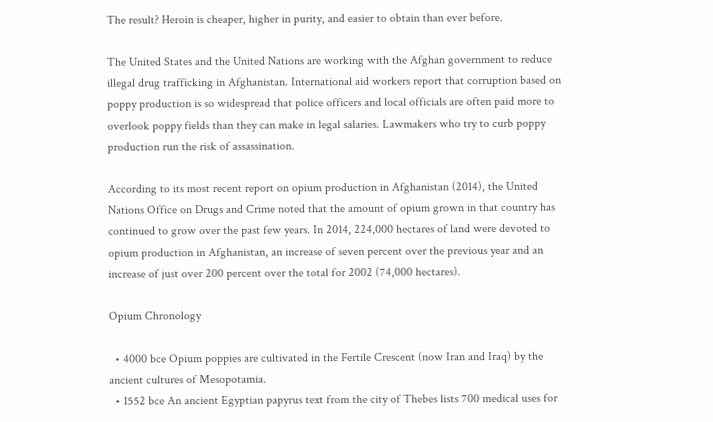The result? Heroin is cheaper, higher in purity, and easier to obtain than ever before.

The United States and the United Nations are working with the Afghan government to reduce illegal drug trafficking in Afghanistan. International aid workers report that corruption based on poppy production is so widespread that police officers and local officials are often paid more to overlook poppy fields than they can make in legal salaries. Lawmakers who try to curb poppy production run the risk of assassination.

According to its most recent report on opium production in Afghanistan (2014), the United Nations Office on Drugs and Crime noted that the amount of opium grown in that country has continued to grow over the past few years. In 2014, 224,000 hectares of land were devoted to opium production in Afghanistan, an increase of seven percent over the previous year and an increase of just over 200 percent over the total for 2002 (74,000 hectares).

Opium Chronology

  • 4000 bce Opium poppies are cultivated in the Fertile Crescent (now Iran and Iraq) by the ancient cultures of Mesopotamia.
  • 1552 bce An ancient Egyptian papyrus text from the city of Thebes lists 700 medical uses for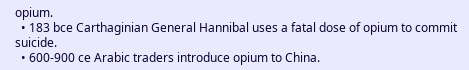opium.
  • 183 bce Carthaginian General Hannibal uses a fatal dose of opium to commit suicide.
  • 600-900 ce Arabic traders introduce opium to China.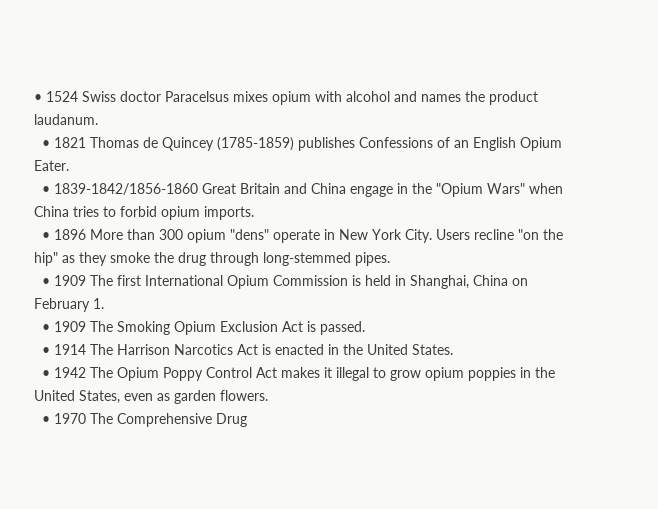• 1524 Swiss doctor Paracelsus mixes opium with alcohol and names the product laudanum.
  • 1821 Thomas de Quincey (1785-1859) publishes Confessions of an English Opium Eater.
  • 1839-1842/1856-1860 Great Britain and China engage in the "Opium Wars" when China tries to forbid opium imports.
  • 1896 More than 300 opium "dens" operate in New York City. Users recline "on the hip" as they smoke the drug through long-stemmed pipes.
  • 1909 The first International Opium Commission is held in Shanghai, China on February 1.
  • 1909 The Smoking Opium Exclusion Act is passed.
  • 1914 The Harrison Narcotics Act is enacted in the United States.
  • 1942 The Opium Poppy Control Act makes it illegal to grow opium poppies in the United States, even as garden flowers.
  • 1970 The Comprehensive Drug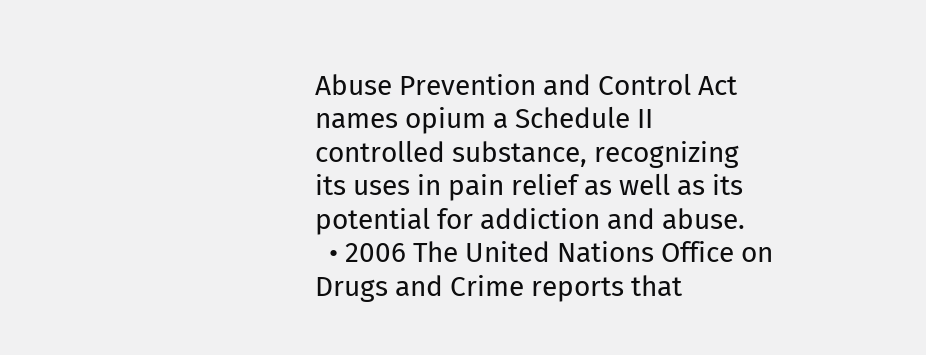Abuse Prevention and Control Act names opium a Schedule II controlled substance, recognizing its uses in pain relief as well as its potential for addiction and abuse.
  • 2006 The United Nations Office on Drugs and Crime reports that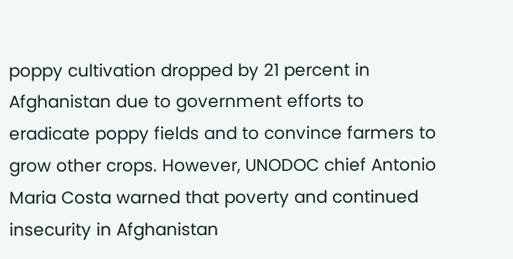poppy cultivation dropped by 21 percent in Afghanistan due to government efforts to eradicate poppy fields and to convince farmers to grow other crops. However, UNODOC chief Antonio Maria Costa warned that poverty and continued insecurity in Afghanistan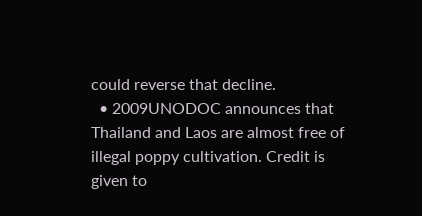could reverse that decline.
  • 2009UNODOC announces that Thailand and Laos are almost free of illegal poppy cultivation. Credit is given to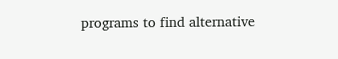programs to find alternative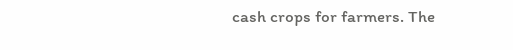cash crops for farmers. The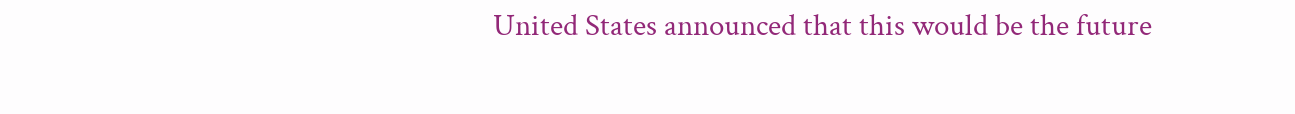United States announced that this would be the future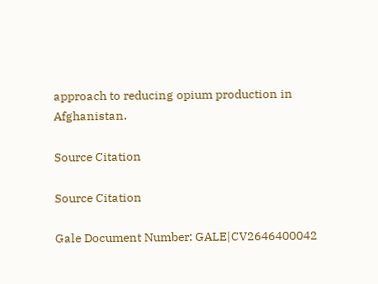approach to reducing opium production in Afghanistan.

Source Citation

Source Citation

Gale Document Number: GALE|CV2646400042